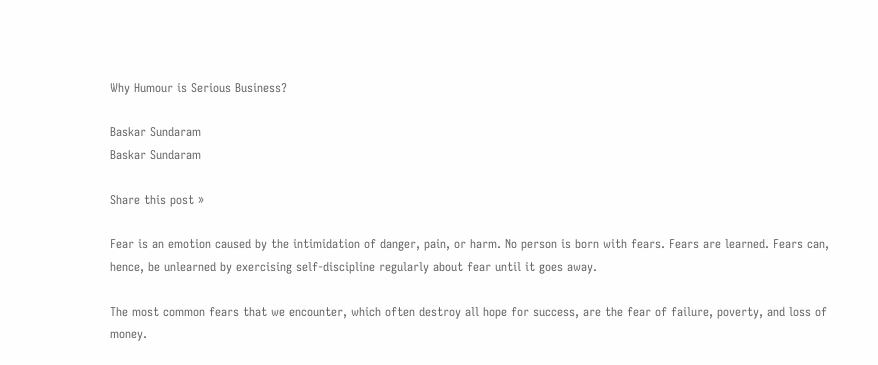Why Humour is Serious Business?

Baskar Sundaram
Baskar Sundaram

Share this post »

Fear is an emotion caused by the intimidation of danger, pain, or harm. No person is born with fears. Fears are learned. Fears can, hence, be unlearned by exercising self-discipline regularly about fear until it goes away.

The most common fears that we encounter, which often destroy all hope for success, are the fear of failure, poverty, and loss of money.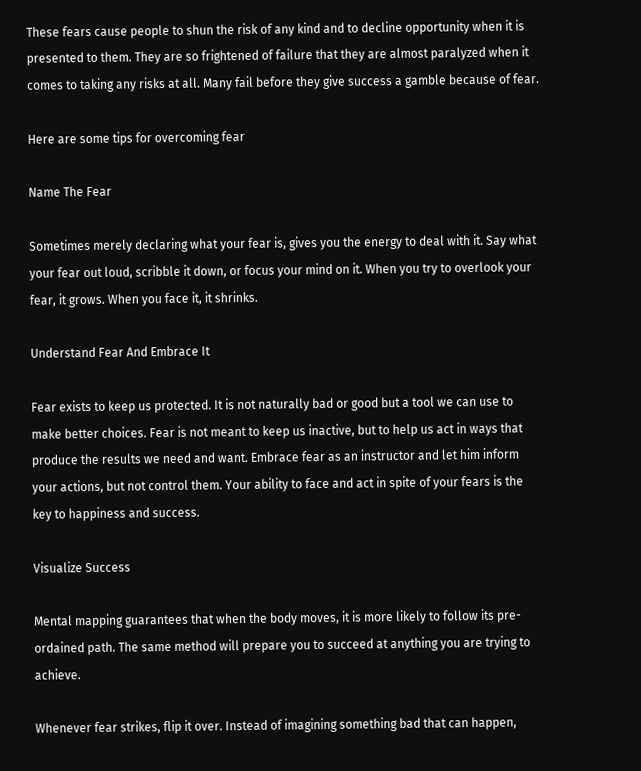These fears cause people to shun the risk of any kind and to decline opportunity when it is presented to them. They are so frightened of failure that they are almost paralyzed when it comes to taking any risks at all. Many fail before they give success a gamble because of fear.

Here are some tips for overcoming fear

Name The Fear

Sometimes merely declaring what your fear is, gives you the energy to deal with it. Say what your fear out loud, scribble it down, or focus your mind on it. When you try to overlook your fear, it grows. When you face it, it shrinks.

Understand Fear And Embrace It

Fear exists to keep us protected. It is not naturally bad or good but a tool we can use to make better choices. Fear is not meant to keep us inactive, but to help us act in ways that produce the results we need and want. Embrace fear as an instructor and let him inform your actions, but not control them. Your ability to face and act in spite of your fears is the key to happiness and success.

Visualize Success

Mental mapping guarantees that when the body moves, it is more likely to follow its pre-ordained path. The same method will prepare you to succeed at anything you are trying to achieve.

Whenever fear strikes, flip it over. Instead of imagining something bad that can happen,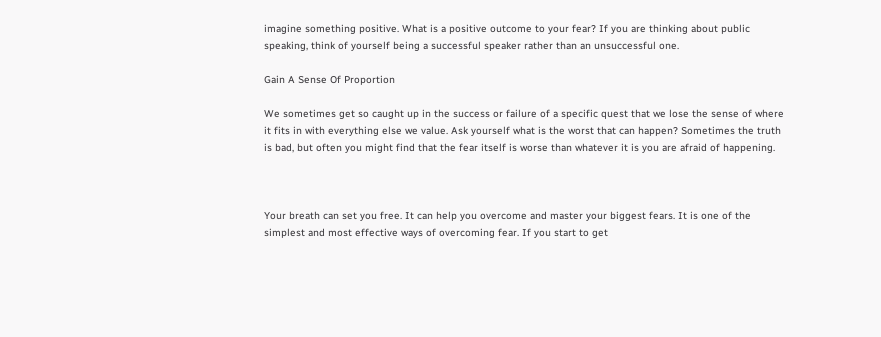imagine something positive. What is a positive outcome to your fear? If you are thinking about public speaking, think of yourself being a successful speaker rather than an unsuccessful one.

Gain A Sense Of Proportion

We sometimes get so caught up in the success or failure of a specific quest that we lose the sense of where it fits in with everything else we value. Ask yourself what is the worst that can happen? Sometimes the truth is bad, but often you might find that the fear itself is worse than whatever it is you are afraid of happening.



Your breath can set you free. It can help you overcome and master your biggest fears. It is one of the simplest and most effective ways of overcoming fear. If you start to get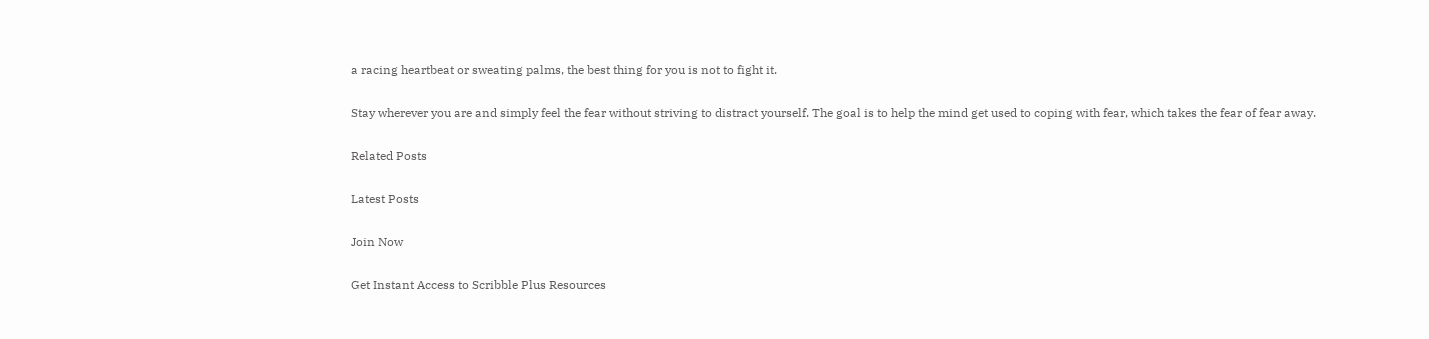a racing heartbeat or sweating palms, the best thing for you is not to fight it.

Stay wherever you are and simply feel the fear without striving to distract yourself. The goal is to help the mind get used to coping with fear, which takes the fear of fear away.

Related Posts

Latest Posts

Join Now

Get Instant Access to Scribble Plus Resources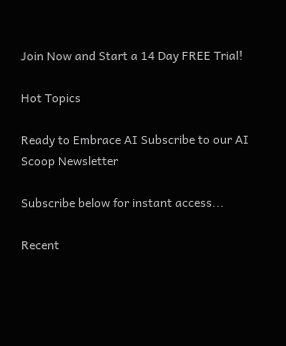Join Now and Start a 14 Day FREE Trial!

Hot Topics

Ready to Embrace AI Subscribe to our AI Scoop Newsletter

Subscribe below for instant access...

Recent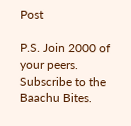Post

P.S. Join 2000 of your peers. Subscribe to the Baachu Bites.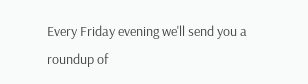Every Friday evening we'll send you a roundup of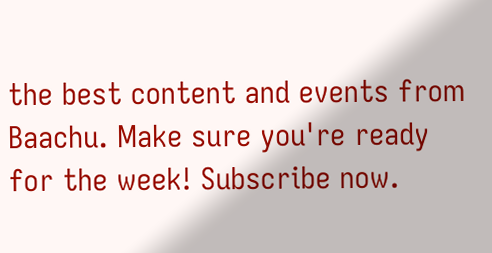the best content and events from Baachu. Make sure you're ready for the week! Subscribe now.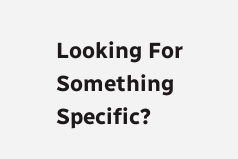Looking For Something Specific?